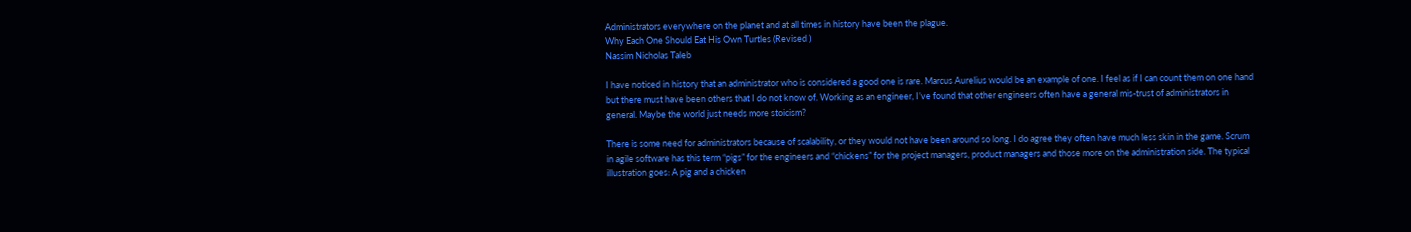Administrators everywhere on the planet and at all times in history have been the plague.
Why Each One Should Eat His Own Turtles (Revised )
Nassim Nicholas Taleb

I have noticed in history that an administrator who is considered a good one is rare. Marcus Aurelius would be an example of one. I feel as if I can count them on one hand but there must have been others that I do not know of. Working as an engineer, I’ve found that other engineers often have a general mis-trust of administrators in general. Maybe the world just needs more stoicism?

There is some need for administrators because of scalability, or they would not have been around so long. I do agree they often have much less skin in the game. Scrum in agile software has this term “pigs” for the engineers and “chickens” for the project managers, product managers and those more on the administration side. The typical illustration goes: A pig and a chicken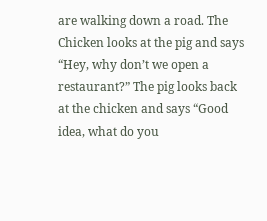are walking down a road. The Chicken looks at the pig and says “Hey, why don’t we open a restaurant?” The pig looks back at the chicken and says “Good idea, what do you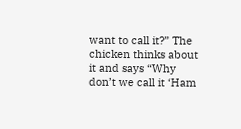want to call it?” The chicken thinks about it and says “Why don’t we call it ‘Ham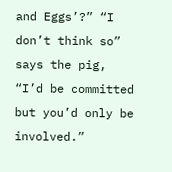and Eggs’?” “I don’t think so” says the pig, “I’d be committed but you’d only be involved.”